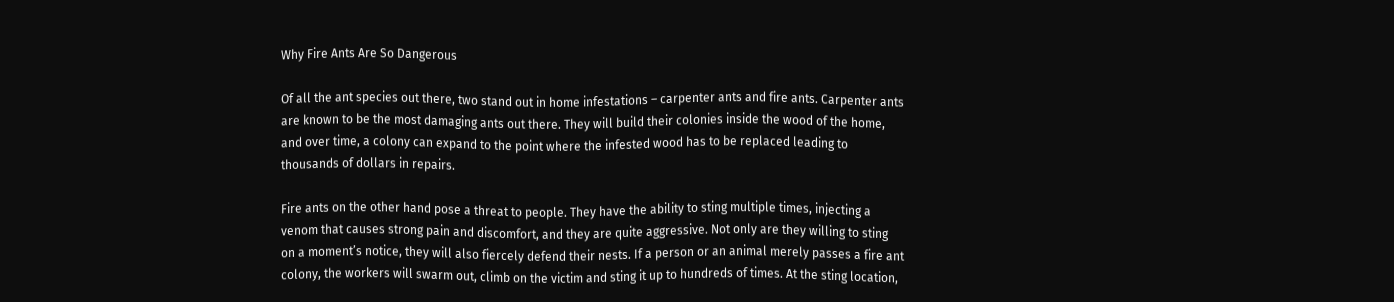Why Fire Ants Are So Dangerous

Of all the ant species out there, two stand out in home infestations – carpenter ants and fire ants. Carpenter ants are known to be the most damaging ants out there. They will build their colonies inside the wood of the home, and over time, a colony can expand to the point where the infested wood has to be replaced leading to thousands of dollars in repairs.

Fire ants on the other hand pose a threat to people. They have the ability to sting multiple times, injecting a venom that causes strong pain and discomfort, and they are quite aggressive. Not only are they willing to sting on a moment’s notice, they will also fiercely defend their nests. If a person or an animal merely passes a fire ant colony, the workers will swarm out, climb on the victim and sting it up to hundreds of times. At the sting location,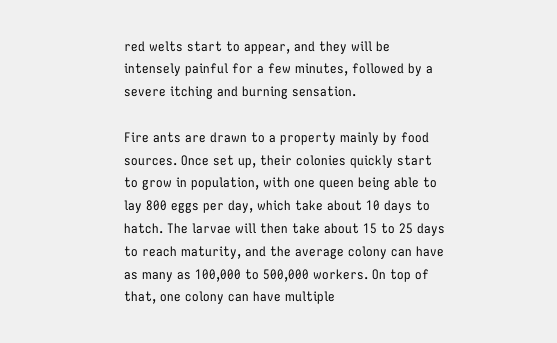red welts start to appear, and they will be intensely painful for a few minutes, followed by a severe itching and burning sensation.

Fire ants are drawn to a property mainly by food sources. Once set up, their colonies quickly start to grow in population, with one queen being able to lay 800 eggs per day, which take about 10 days to hatch. The larvae will then take about 15 to 25 days to reach maturity, and the average colony can have as many as 100,000 to 500,000 workers. On top of that, one colony can have multiple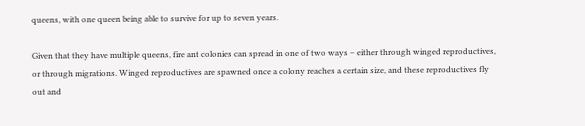queens, with one queen being able to survive for up to seven years.

Given that they have multiple queens, fire ant colonies can spread in one of two ways – either through winged reproductives, or through migrations. Winged reproductives are spawned once a colony reaches a certain size, and these reproductives fly out and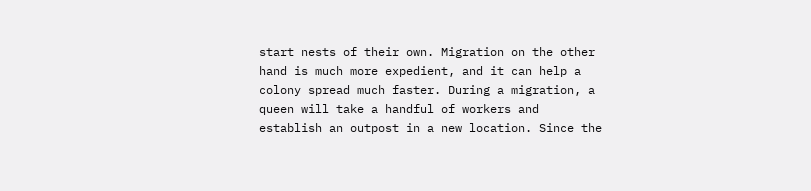start nests of their own. Migration on the other hand is much more expedient, and it can help a colony spread much faster. During a migration, a queen will take a handful of workers and establish an outpost in a new location. Since the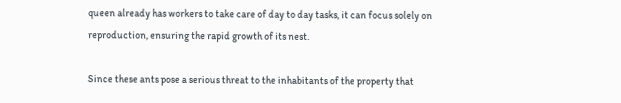queen already has workers to take care of day to day tasks, it can focus solely on reproduction, ensuring the rapid growth of its nest.

Since these ants pose a serious threat to the inhabitants of the property that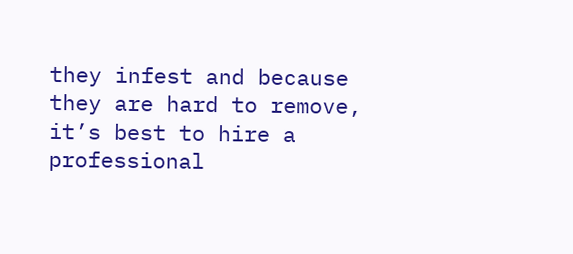they infest and because they are hard to remove, it’s best to hire a professional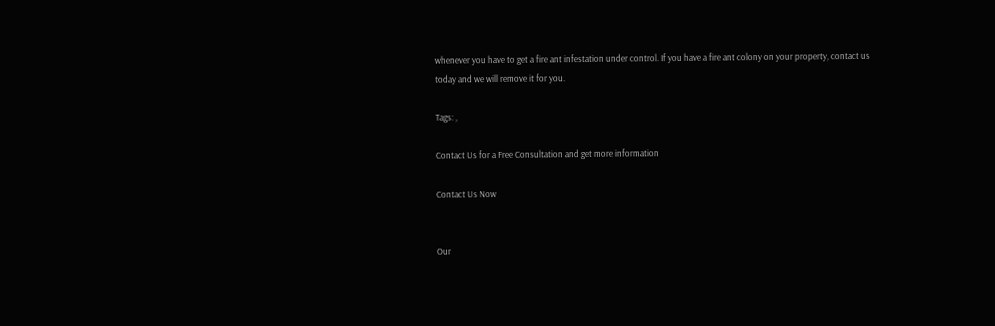whenever you have to get a fire ant infestation under control. If you have a fire ant colony on your property, contact us today and we will remove it for you.

Tags: ,

Contact Us for a Free Consultation and get more information

Contact Us Now


Our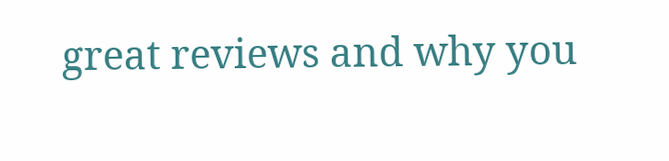great reviews and why you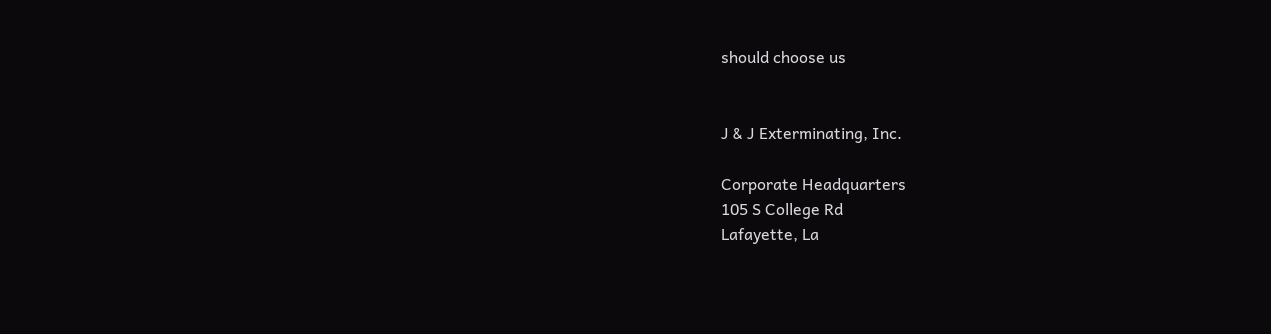should choose us


J & J Exterminating, Inc.

Corporate Headquarters
105 S College Rd
Lafayette, La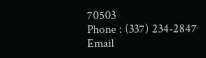70503
Phone : (337) 234-2847
Email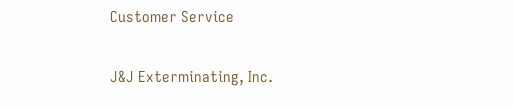Customer Service

J&J Exterminating, Inc.